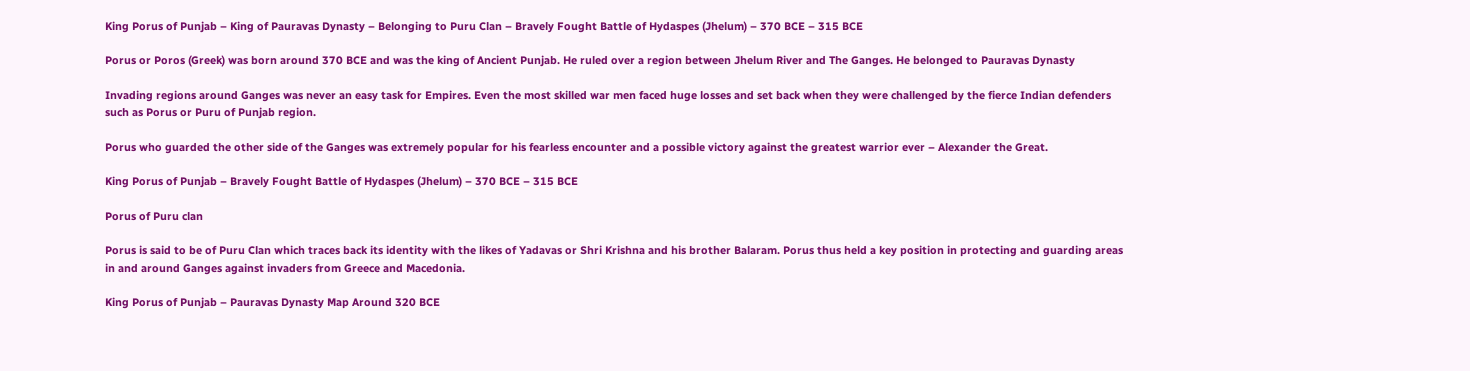King Porus of Punjab – King of Pauravas Dynasty – Belonging to Puru Clan – Bravely Fought Battle of Hydaspes (Jhelum) – 370 BCE – 315 BCE

Porus or Poros (Greek) was born around 370 BCE and was the king of Ancient Punjab. He ruled over a region between Jhelum River and The Ganges. He belonged to Pauravas Dynasty

Invading regions around Ganges was never an easy task for Empires. Even the most skilled war men faced huge losses and set back when they were challenged by the fierce Indian defenders such as Porus or Puru of Punjab region.

Porus who guarded the other side of the Ganges was extremely popular for his fearless encounter and a possible victory against the greatest warrior ever – Alexander the Great.

King Porus of Punjab – Bravely Fought Battle of Hydaspes (Jhelum) – 370 BCE – 315 BCE

Porus of Puru clan

Porus is said to be of Puru Clan which traces back its identity with the likes of Yadavas or Shri Krishna and his brother Balaram. Porus thus held a key position in protecting and guarding areas in and around Ganges against invaders from Greece and Macedonia.

King Porus of Punjab – Pauravas Dynasty Map Around 320 BCE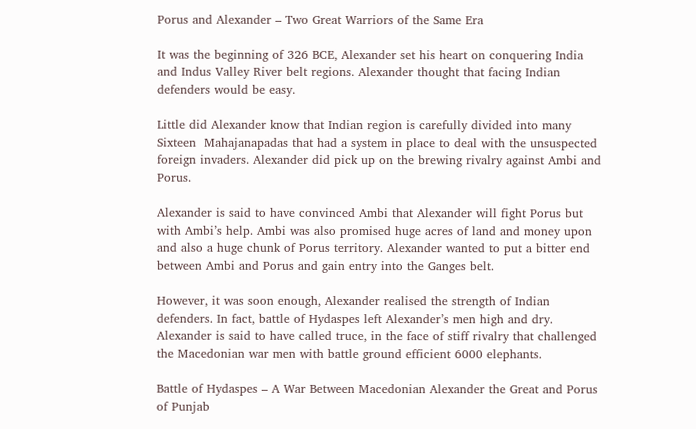Porus and Alexander – Two Great Warriors of the Same Era

It was the beginning of 326 BCE, Alexander set his heart on conquering India and Indus Valley River belt regions. Alexander thought that facing Indian defenders would be easy.

Little did Alexander know that Indian region is carefully divided into many Sixteen  Mahajanapadas that had a system in place to deal with the unsuspected foreign invaders. Alexander did pick up on the brewing rivalry against Ambi and Porus.

Alexander is said to have convinced Ambi that Alexander will fight Porus but with Ambi’s help. Ambi was also promised huge acres of land and money upon and also a huge chunk of Porus territory. Alexander wanted to put a bitter end between Ambi and Porus and gain entry into the Ganges belt.

However, it was soon enough, Alexander realised the strength of Indian defenders. In fact, battle of Hydaspes left Alexander’s men high and dry. Alexander is said to have called truce, in the face of stiff rivalry that challenged the Macedonian war men with battle ground efficient 6000 elephants.

Battle of Hydaspes – A War Between Macedonian Alexander the Great and Porus of Punjab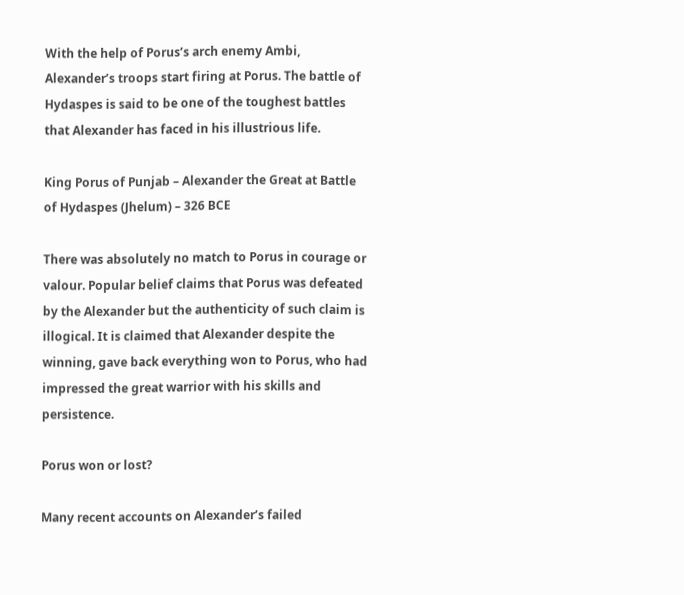With the help of Porus’s arch enemy Ambi, Alexander’s troops start firing at Porus. The battle of Hydaspes is said to be one of the toughest battles that Alexander has faced in his illustrious life.

King Porus of Punjab – Alexander the Great at Battle of Hydaspes (Jhelum) – 326 BCE

There was absolutely no match to Porus in courage or valour. Popular belief claims that Porus was defeated by the Alexander but the authenticity of such claim is illogical. It is claimed that Alexander despite the winning, gave back everything won to Porus, who had impressed the great warrior with his skills and persistence.

Porus won or lost?

Many recent accounts on Alexander’s failed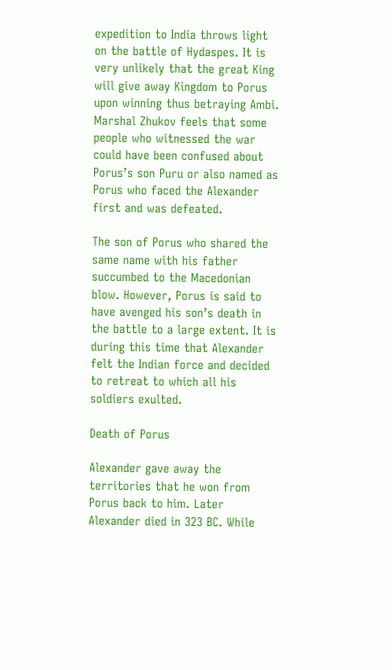expedition to India throws light on the battle of Hydaspes. It is very unlikely that the great King will give away Kingdom to Porus upon winning thus betraying Ambi. Marshal Zhukov feels that some people who witnessed the war could have been confused about Porus’s son Puru or also named as Porus who faced the Alexander first and was defeated.

The son of Porus who shared the same name with his father succumbed to the Macedonian blow. However, Porus is said to have avenged his son’s death in the battle to a large extent. It is during this time that Alexander felt the Indian force and decided to retreat to which all his soldiers exulted.

Death of Porus

Alexander gave away the territories that he won from Porus back to him. Later Alexander died in 323 BC. While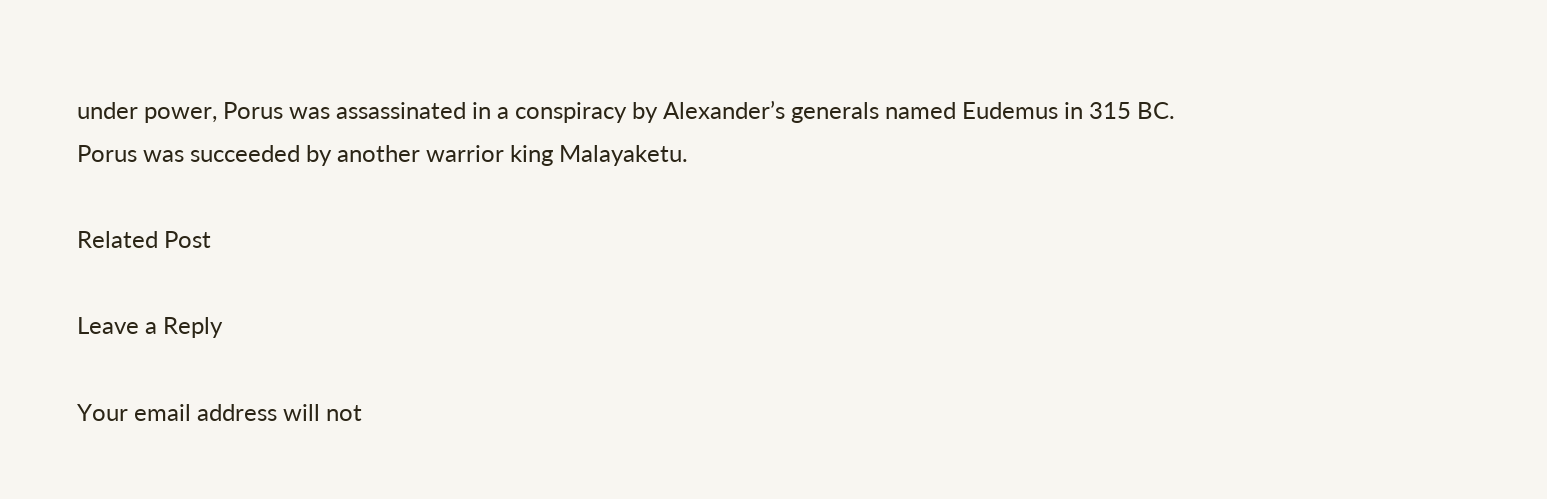under power, Porus was assassinated in a conspiracy by Alexander’s generals named Eudemus in 315 BC. Porus was succeeded by another warrior king Malayaketu.

Related Post

Leave a Reply

Your email address will not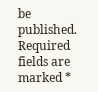be published. Required fields are marked *